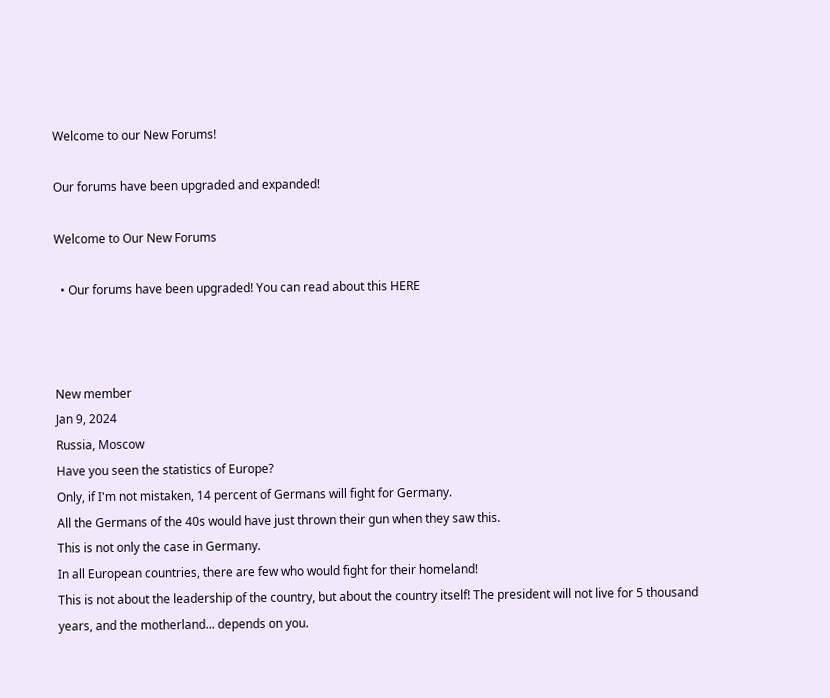Welcome to our New Forums!

Our forums have been upgraded and expanded!

Welcome to Our New Forums

  • Our forums have been upgraded! You can read about this HERE



New member
Jan 9, 2024
Russia, Moscow
Have you seen the statistics of Europe?
Only, if I'm not mistaken, 14 percent of Germans will fight for Germany.
All the Germans of the 40s would have just thrown their gun when they saw this.
This is not only the case in Germany.
In all European countries, there are few who would fight for their homeland!
This is not about the leadership of the country, but about the country itself! The president will not live for 5 thousand years, and the motherland... depends on you.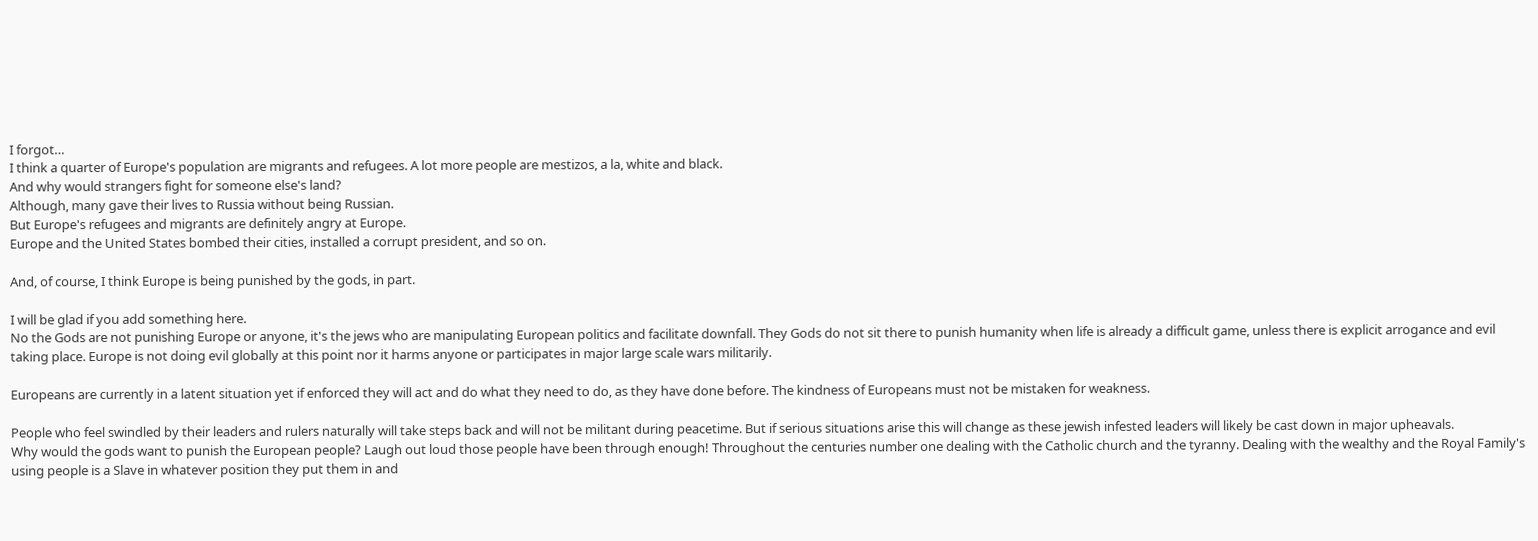I forgot…
I think a quarter of Europe's population are migrants and refugees. A lot more people are mestizos, a la, white and black.
And why would strangers fight for someone else's land?
Although, many gave their lives to Russia without being Russian.
But Europe's refugees and migrants are definitely angry at Europe.
Europe and the United States bombed their cities, installed a corrupt president, and so on.

And, of course, I think Europe is being punished by the gods, in part.

I will be glad if you add something here.
No the Gods are not punishing Europe or anyone, it's the jews who are manipulating European politics and facilitate downfall. They Gods do not sit there to punish humanity when life is already a difficult game, unless there is explicit arrogance and evil taking place. Europe is not doing evil globally at this point nor it harms anyone or participates in major large scale wars militarily.

Europeans are currently in a latent situation yet if enforced they will act and do what they need to do, as they have done before. The kindness of Europeans must not be mistaken for weakness.

People who feel swindled by their leaders and rulers naturally will take steps back and will not be militant during peacetime. But if serious situations arise this will change as these jewish infested leaders will likely be cast down in major upheavals.
Why would the gods want to punish the European people? Laugh out loud those people have been through enough! Throughout the centuries number one dealing with the Catholic church and the tyranny. Dealing with the wealthy and the Royal Family's using people is a Slave in whatever position they put them in and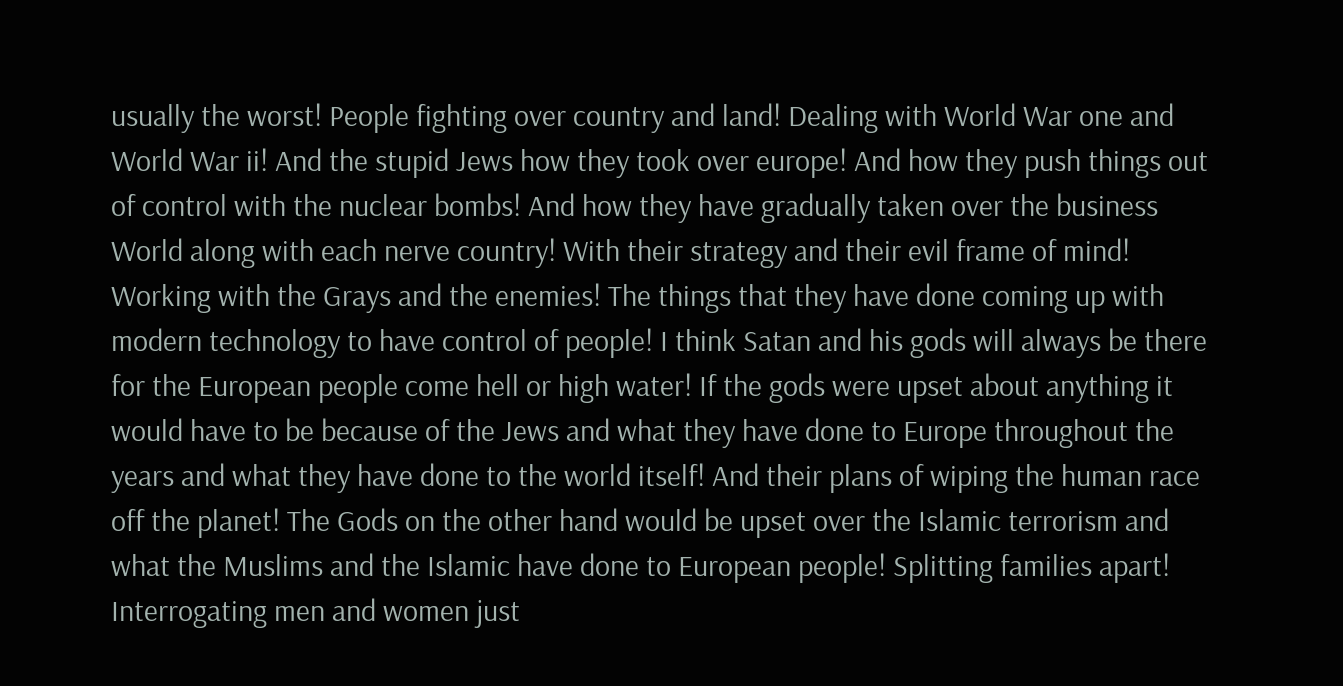usually the worst! People fighting over country and land! Dealing with World War one and World War ii! And the stupid Jews how they took over europe! And how they push things out of control with the nuclear bombs! And how they have gradually taken over the business World along with each nerve country! With their strategy and their evil frame of mind! Working with the Grays and the enemies! The things that they have done coming up with modern technology to have control of people! I think Satan and his gods will always be there for the European people come hell or high water! If the gods were upset about anything it would have to be because of the Jews and what they have done to Europe throughout the years and what they have done to the world itself! And their plans of wiping the human race off the planet! The Gods on the other hand would be upset over the Islamic terrorism and what the Muslims and the Islamic have done to European people! Splitting families apart! Interrogating men and women just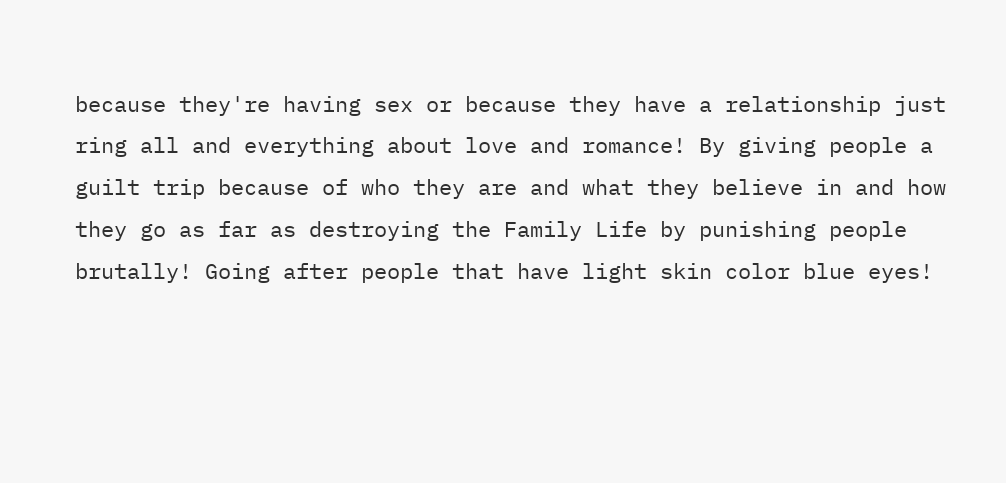because they're having sex or because they have a relationship just ring all and everything about love and romance! By giving people a guilt trip because of who they are and what they believe in and how they go as far as destroying the Family Life by punishing people brutally! Going after people that have light skin color blue eyes!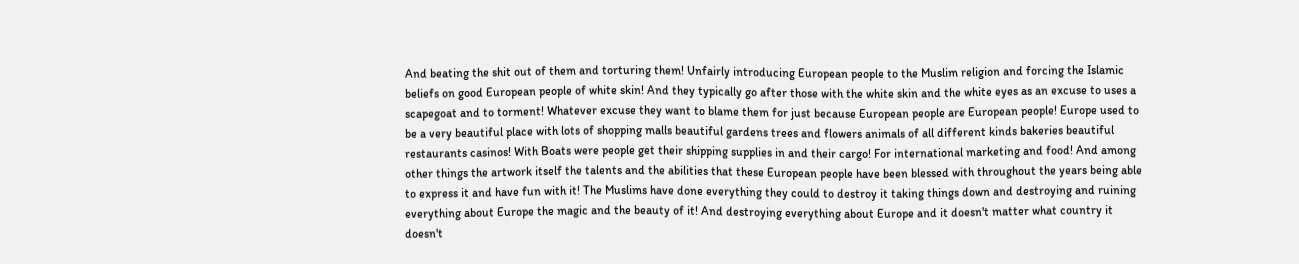And beating the shit out of them and torturing them! Unfairly introducing European people to the Muslim religion and forcing the Islamic beliefs on good European people of white skin! And they typically go after those with the white skin and the white eyes as an excuse to uses a scapegoat and to torment! Whatever excuse they want to blame them for just because European people are European people! Europe used to be a very beautiful place with lots of shopping malls beautiful gardens trees and flowers animals of all different kinds bakeries beautiful restaurants casinos! With Boats were people get their shipping supplies in and their cargo! For international marketing and food! And among other things the artwork itself the talents and the abilities that these European people have been blessed with throughout the years being able to express it and have fun with it! The Muslims have done everything they could to destroy it taking things down and destroying and ruining everything about Europe the magic and the beauty of it! And destroying everything about Europe and it doesn't matter what country it doesn't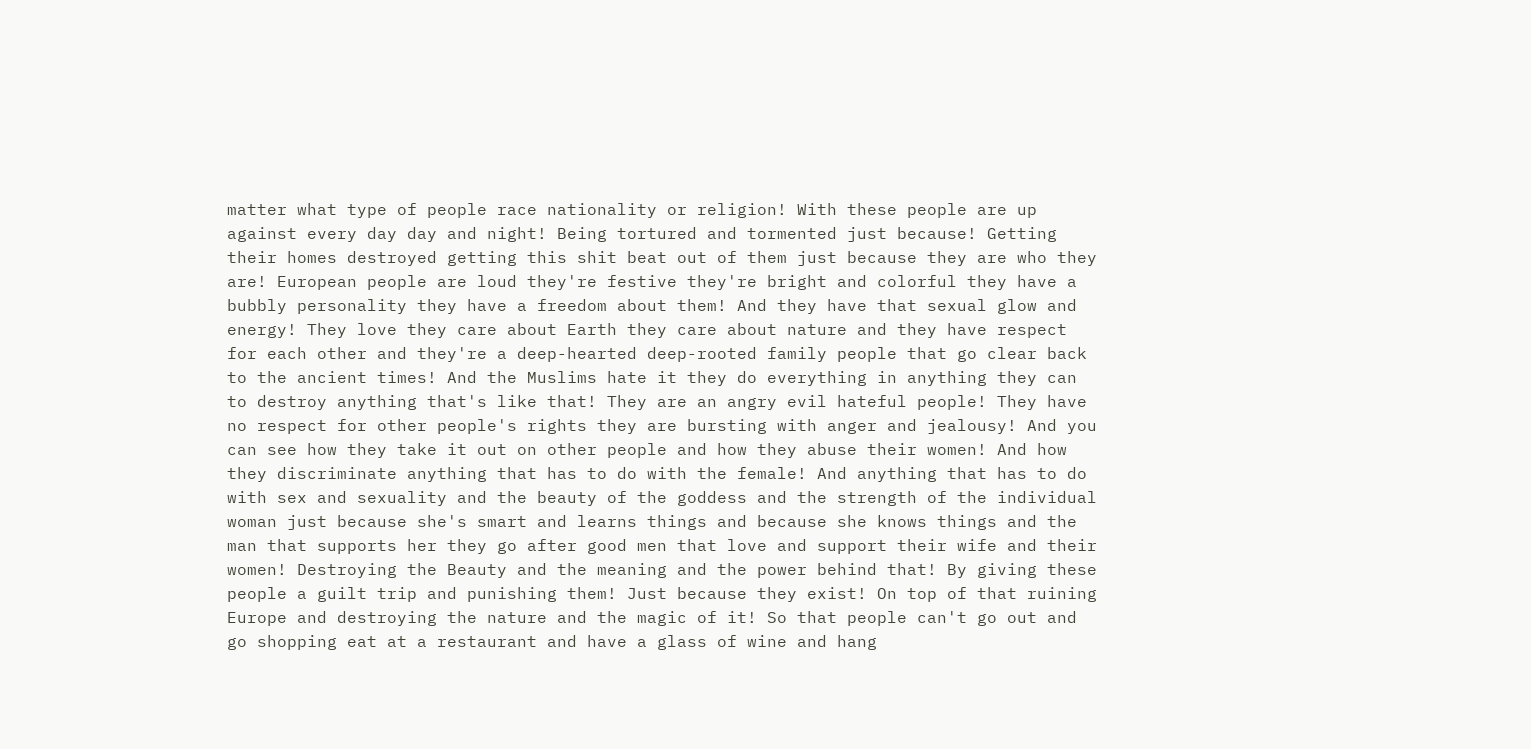matter what type of people race nationality or religion! With these people are up against every day day and night! Being tortured and tormented just because! Getting their homes destroyed getting this shit beat out of them just because they are who they are! European people are loud they're festive they're bright and colorful they have a bubbly personality they have a freedom about them! And they have that sexual glow and energy! They love they care about Earth they care about nature and they have respect for each other and they're a deep-hearted deep-rooted family people that go clear back to the ancient times! And the Muslims hate it they do everything in anything they can to destroy anything that's like that! They are an angry evil hateful people! They have no respect for other people's rights they are bursting with anger and jealousy! And you can see how they take it out on other people and how they abuse their women! And how they discriminate anything that has to do with the female! And anything that has to do with sex and sexuality and the beauty of the goddess and the strength of the individual woman just because she's smart and learns things and because she knows things and the man that supports her they go after good men that love and support their wife and their women! Destroying the Beauty and the meaning and the power behind that! By giving these people a guilt trip and punishing them! Just because they exist! On top of that ruining Europe and destroying the nature and the magic of it! So that people can't go out and go shopping eat at a restaurant and have a glass of wine and hang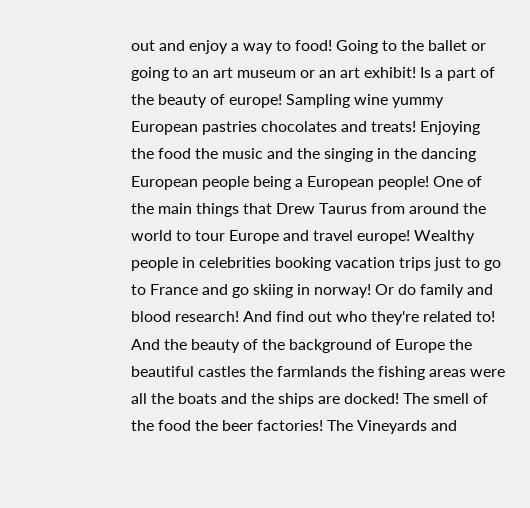out and enjoy a way to food! Going to the ballet or going to an art museum or an art exhibit! Is a part of the beauty of europe! Sampling wine yummy European pastries chocolates and treats! Enjoying the food the music and the singing in the dancing European people being a European people! One of the main things that Drew Taurus from around the world to tour Europe and travel europe! Wealthy people in celebrities booking vacation trips just to go to France and go skiing in norway! Or do family and blood research! And find out who they're related to! And the beauty of the background of Europe the beautiful castles the farmlands the fishing areas were all the boats and the ships are docked! The smell of the food the beer factories! The Vineyards and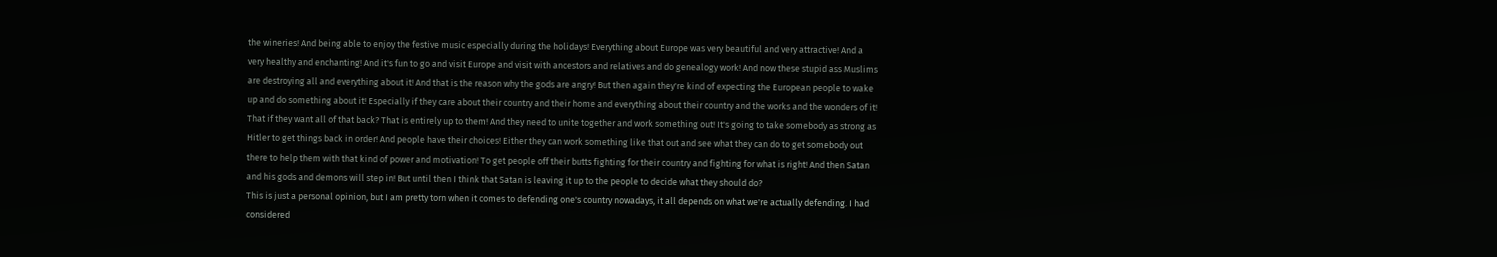the wineries! And being able to enjoy the festive music especially during the holidays! Everything about Europe was very beautiful and very attractive! And a very healthy and enchanting! And it's fun to go and visit Europe and visit with ancestors and relatives and do genealogy work! And now these stupid ass Muslims are destroying all and everything about it! And that is the reason why the gods are angry! But then again they're kind of expecting the European people to wake up and do something about it! Especially if they care about their country and their home and everything about their country and the works and the wonders of it! That if they want all of that back? That is entirely up to them! And they need to unite together and work something out! It's going to take somebody as strong as Hitler to get things back in order! And people have their choices! Either they can work something like that out and see what they can do to get somebody out there to help them with that kind of power and motivation! To get people off their butts fighting for their country and fighting for what is right! And then Satan and his gods and demons will step in! But until then I think that Satan is leaving it up to the people to decide what they should do?
This is just a personal opinion, but I am pretty torn when it comes to defending one's country nowadays, it all depends on what we're actually defending. I had considered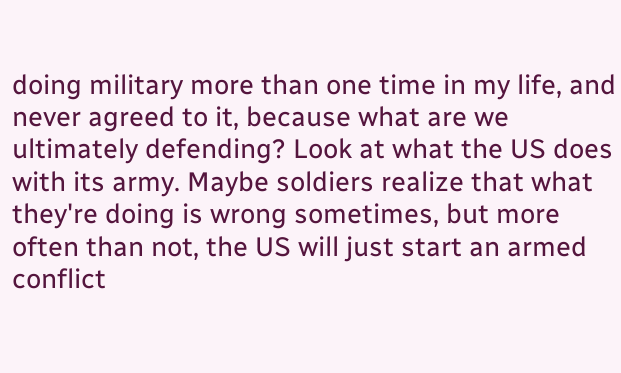doing military more than one time in my life, and never agreed to it, because what are we ultimately defending? Look at what the US does with its army. Maybe soldiers realize that what they're doing is wrong sometimes, but more often than not, the US will just start an armed conflict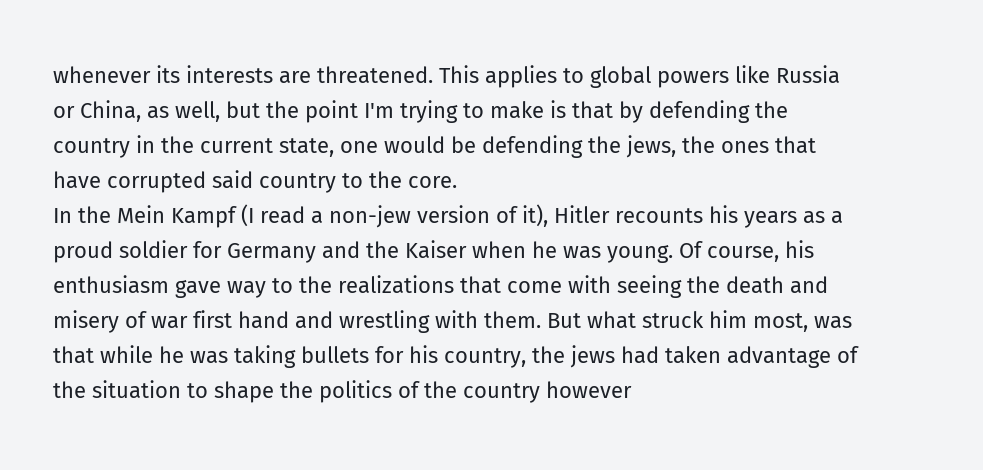whenever its interests are threatened. This applies to global powers like Russia or China, as well, but the point I'm trying to make is that by defending the country in the current state, one would be defending the jews, the ones that have corrupted said country to the core.
In the Mein Kampf (I read a non-jew version of it), Hitler recounts his years as a proud soldier for Germany and the Kaiser when he was young. Of course, his enthusiasm gave way to the realizations that come with seeing the death and misery of war first hand and wrestling with them. But what struck him most, was that while he was taking bullets for his country, the jews had taken advantage of the situation to shape the politics of the country however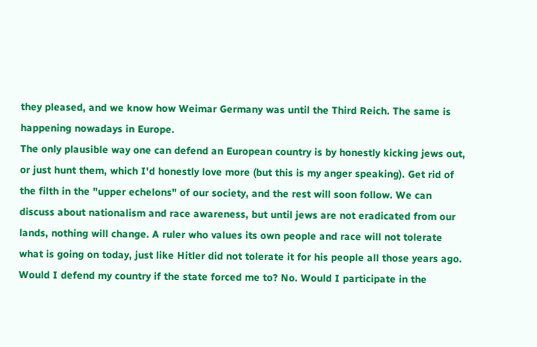they pleased, and we know how Weimar Germany was until the Third Reich. The same is happening nowadays in Europe.
The only plausible way one can defend an European country is by honestly kicking jews out, or just hunt them, which I'd honestly love more (but this is my anger speaking). Get rid of the filth in the "upper echelons" of our society, and the rest will soon follow. We can discuss about nationalism and race awareness, but until jews are not eradicated from our lands, nothing will change. A ruler who values its own people and race will not tolerate what is going on today, just like Hitler did not tolerate it for his people all those years ago.
Would I defend my country if the state forced me to? No. Would I participate in the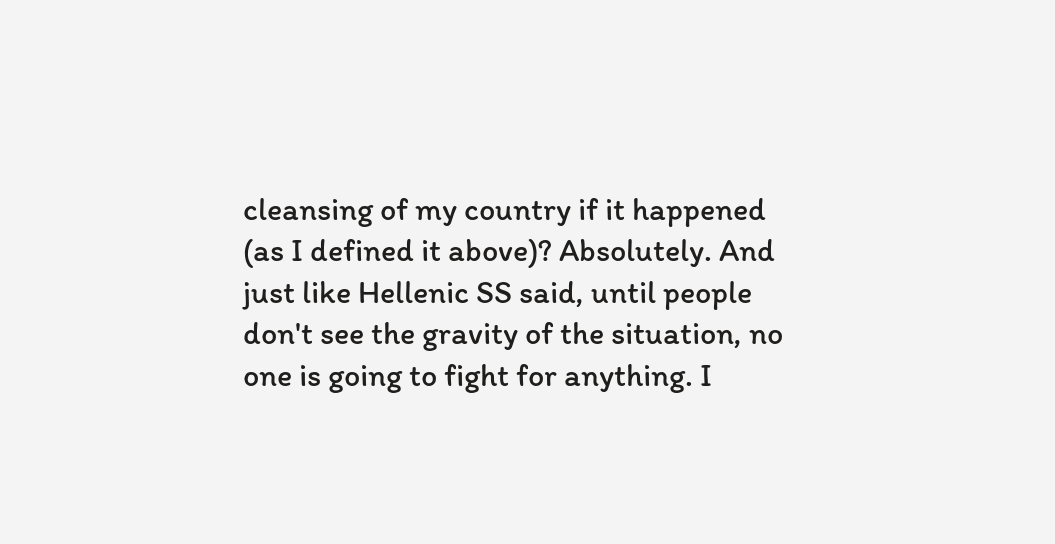cleansing of my country if it happened (as I defined it above)? Absolutely. And just like Hellenic SS said, until people don't see the gravity of the situation, no one is going to fight for anything. I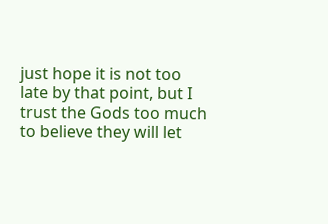just hope it is not too late by that point, but I trust the Gods too much to believe they will let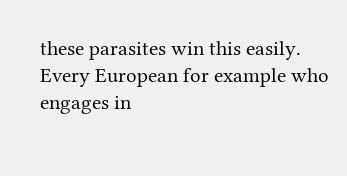these parasites win this easily.
Every European for example who engages in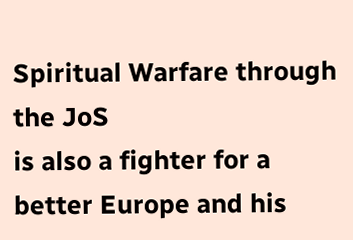Spiritual Warfare through the JoS
is also a fighter for a better Europe and his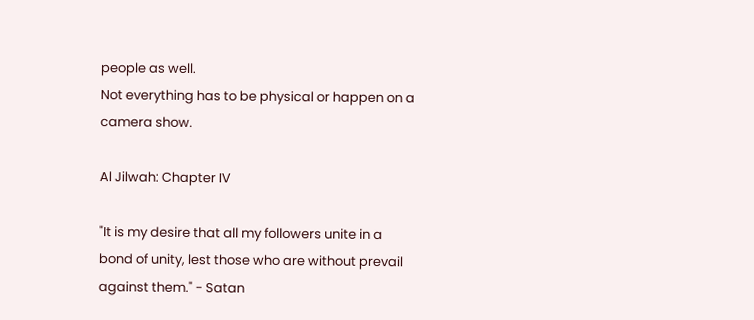people as well.
Not everything has to be physical or happen on a camera show.

Al Jilwah: Chapter IV

"It is my desire that all my followers unite in a bond of unity, lest those who are without prevail against them." - Satan